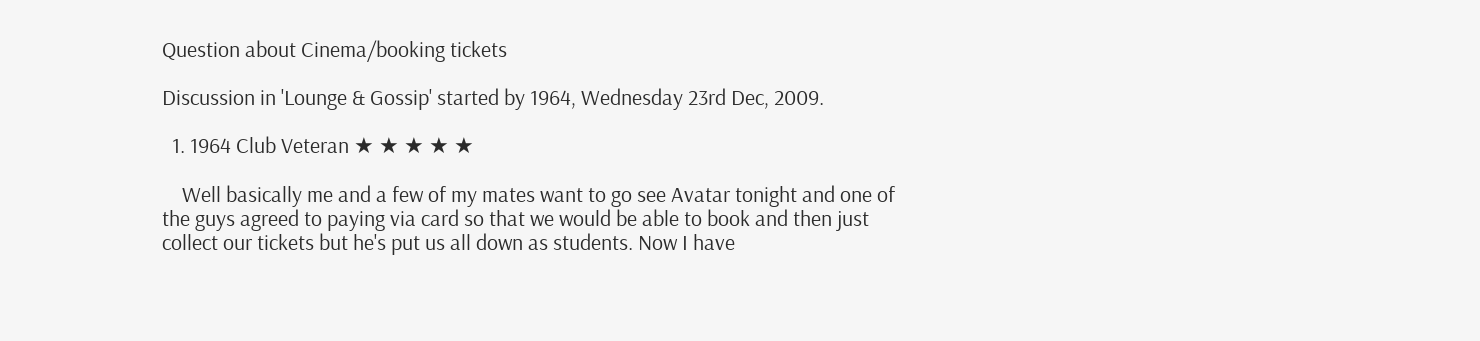Question about Cinema/booking tickets

Discussion in 'Lounge & Gossip' started by 1964, Wednesday 23rd Dec, 2009.

  1. 1964 Club Veteran ★ ★ ★ ★ ★

    Well basically me and a few of my mates want to go see Avatar tonight and one of the guys agreed to paying via card so that we would be able to book and then just collect our tickets but he's put us all down as students. Now I have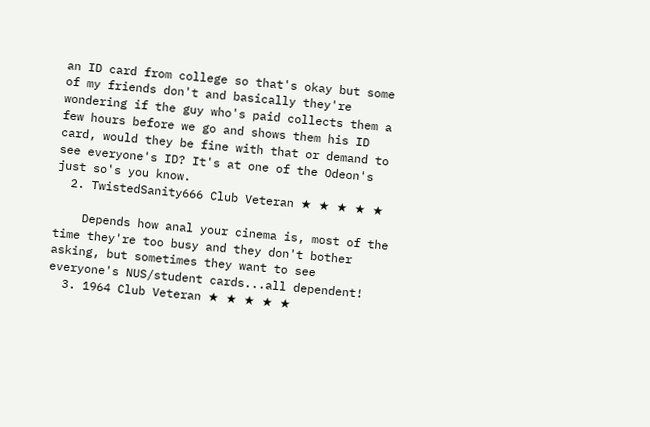an ID card from college so that's okay but some of my friends don't and basically they're wondering if the guy who's paid collects them a few hours before we go and shows them his ID card, would they be fine with that or demand to see everyone's ID? It's at one of the Odeon's just so's you know.
  2. TwistedSanity666 Club Veteran ★ ★ ★ ★ ★

    Depends how anal your cinema is, most of the time they're too busy and they don't bother asking, but sometimes they want to see everyone's NUS/student cards...all dependent!
  3. 1964 Club Veteran ★ ★ ★ ★ ★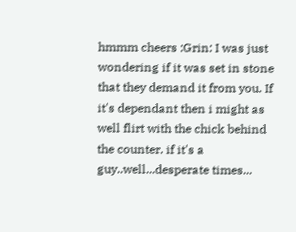hmmm cheers :Grin: I was just wondering if it was set in stone that they demand it from you. If it's dependant then i might as well flirt with the chick behind the counter. if it's a guy..well...desperate times...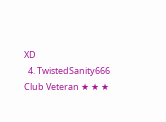XD
  4. TwistedSanity666 Club Veteran ★ ★ ★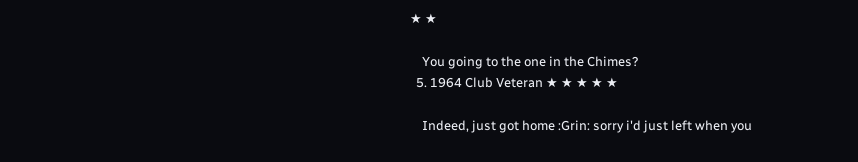★ ★

    You going to the one in the Chimes?
  5. 1964 Club Veteran ★ ★ ★ ★ ★

    Indeed, just got home :Grin: sorry i'd just left when you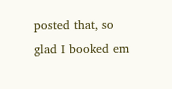posted that, so glad I booked em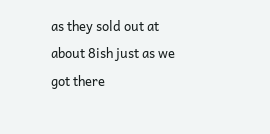as they sold out at about 8ish just as we got there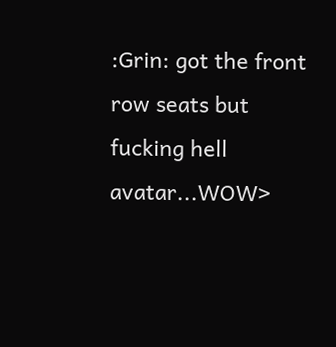:Grin: got the front row seats but fucking hell avatar...WOW>